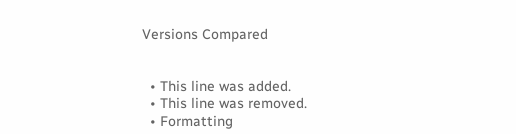Versions Compared


  • This line was added.
  • This line was removed.
  • Formatting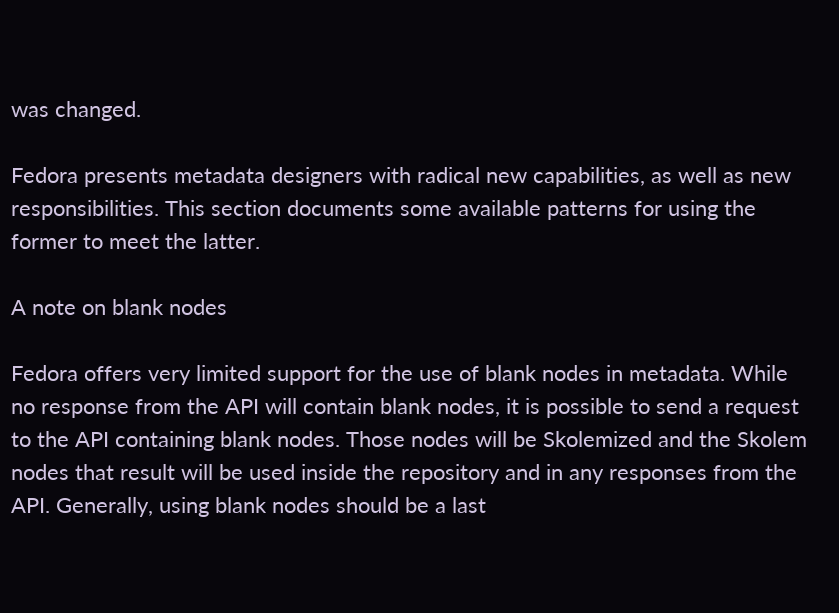was changed.

Fedora presents metadata designers with radical new capabilities, as well as new responsibilities. This section documents some available patterns for using the former to meet the latter.

A note on blank nodes

Fedora offers very limited support for the use of blank nodes in metadata. While no response from the API will contain blank nodes, it is possible to send a request to the API containing blank nodes. Those nodes will be Skolemized and the Skolem nodes that result will be used inside the repository and in any responses from the API. Generally, using blank nodes should be a last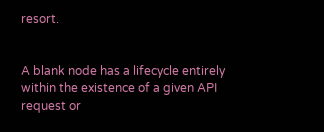resort.


A blank node has a lifecycle entirely within the existence of a given API request or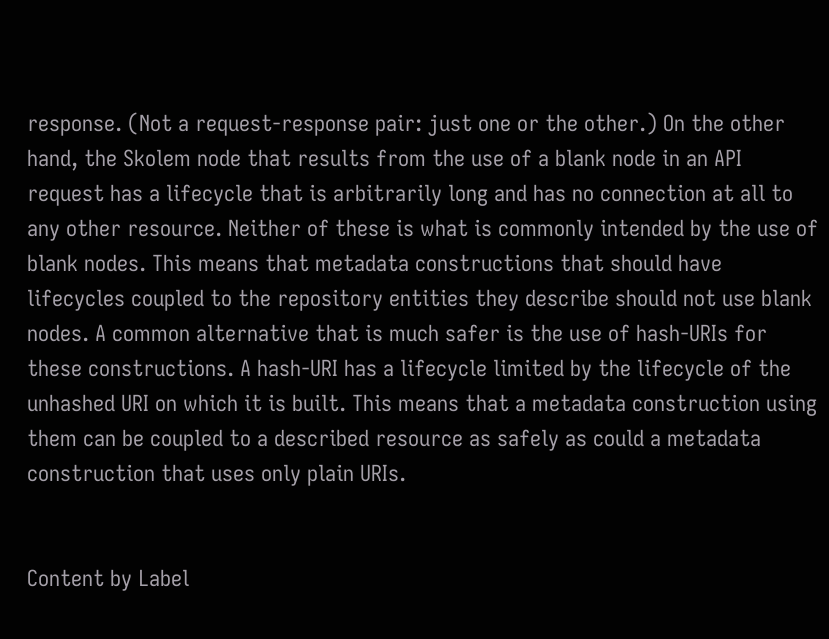response. (Not a request-response pair: just one or the other.) On the other hand, the Skolem node that results from the use of a blank node in an API request has a lifecycle that is arbitrarily long and has no connection at all to any other resource. Neither of these is what is commonly intended by the use of blank nodes. This means that metadata constructions that should have lifecycles coupled to the repository entities they describe should not use blank nodes. A common alternative that is much safer is the use of hash-URIs for these constructions. A hash-URI has a lifecycle limited by the lifecycle of the unhashed URI on which it is built. This means that a metadata construction using them can be coupled to a described resource as safely as could a metadata construction that uses only plain URIs.


Content by Label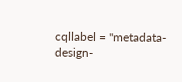cqllabel = "metadata-design-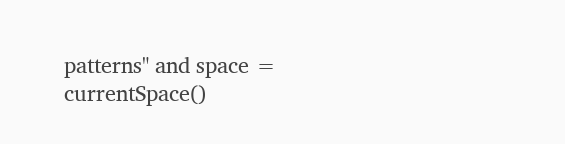patterns" and space = currentSpace()